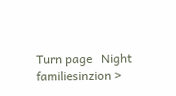Turn page   Night
familiesinzion >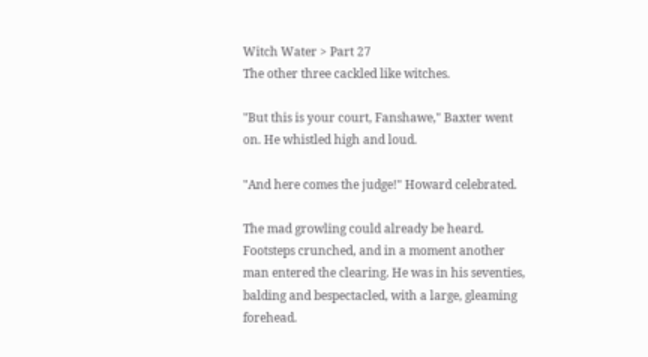Witch Water > Part 27
The other three cackled like witches.

"But this is your court, Fanshawe," Baxter went on. He whistled high and loud.

"And here comes the judge!" Howard celebrated.

The mad growling could already be heard. Footsteps crunched, and in a moment another man entered the clearing. He was in his seventies, balding and bespectacled, with a large, gleaming forehead.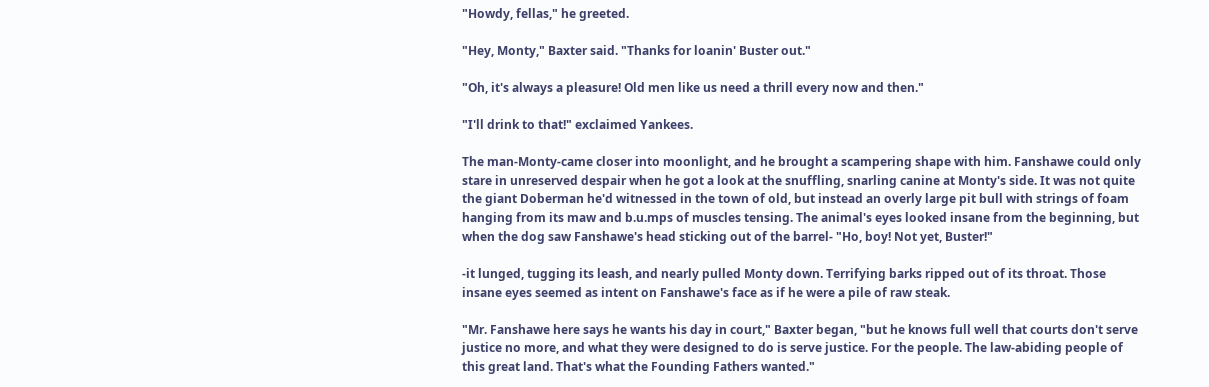"Howdy, fellas," he greeted.

"Hey, Monty," Baxter said. "Thanks for loanin' Buster out."

"Oh, it's always a pleasure! Old men like us need a thrill every now and then."

"I'll drink to that!" exclaimed Yankees.

The man-Monty-came closer into moonlight, and he brought a scampering shape with him. Fanshawe could only stare in unreserved despair when he got a look at the snuffling, snarling canine at Monty's side. It was not quite the giant Doberman he'd witnessed in the town of old, but instead an overly large pit bull with strings of foam hanging from its maw and b.u.mps of muscles tensing. The animal's eyes looked insane from the beginning, but when the dog saw Fanshawe's head sticking out of the barrel- "Ho, boy! Not yet, Buster!"

-it lunged, tugging its leash, and nearly pulled Monty down. Terrifying barks ripped out of its throat. Those insane eyes seemed as intent on Fanshawe's face as if he were a pile of raw steak.

"Mr. Fanshawe here says he wants his day in court," Baxter began, "but he knows full well that courts don't serve justice no more, and what they were designed to do is serve justice. For the people. The law-abiding people of this great land. That's what the Founding Fathers wanted."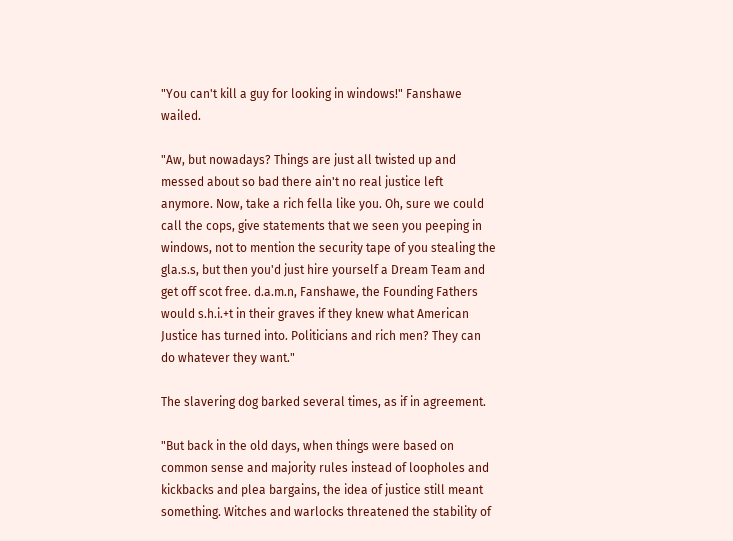"You can't kill a guy for looking in windows!" Fanshawe wailed.

"Aw, but nowadays? Things are just all twisted up and messed about so bad there ain't no real justice left anymore. Now, take a rich fella like you. Oh, sure we could call the cops, give statements that we seen you peeping in windows, not to mention the security tape of you stealing the gla.s.s, but then you'd just hire yourself a Dream Team and get off scot free. d.a.m.n, Fanshawe, the Founding Fathers would s.h.i.+t in their graves if they knew what American Justice has turned into. Politicians and rich men? They can do whatever they want."

The slavering dog barked several times, as if in agreement.

"But back in the old days, when things were based on common sense and majority rules instead of loopholes and kickbacks and plea bargains, the idea of justice still meant something. Witches and warlocks threatened the stability of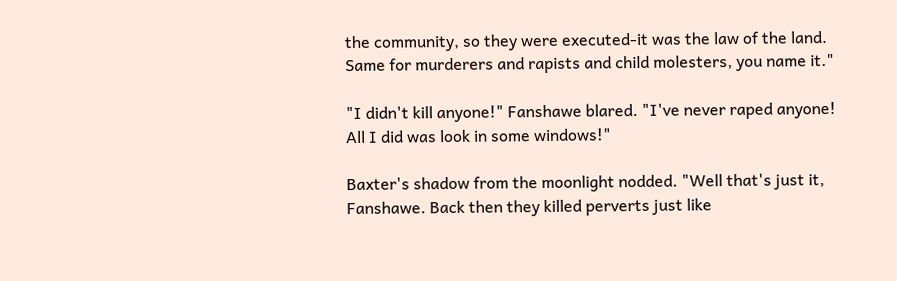the community, so they were executed-it was the law of the land. Same for murderers and rapists and child molesters, you name it."

"I didn't kill anyone!" Fanshawe blared. "I've never raped anyone! All I did was look in some windows!"

Baxter's shadow from the moonlight nodded. "Well that's just it, Fanshawe. Back then they killed perverts just like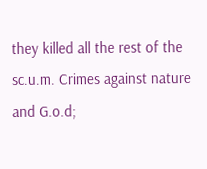they killed all the rest of the sc.u.m. Crimes against nature and G.o.d;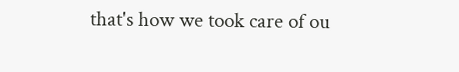that's how we took care of ou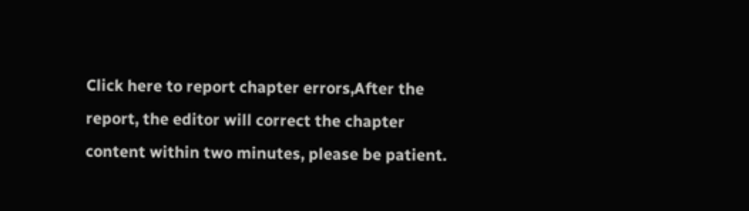Click here to report chapter errors,After the report, the editor will correct the chapter content within two minutes, please be patient.